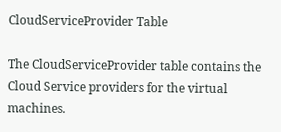CloudServiceProvider Table

The CloudServiceProvider table contains the Cloud Service providers for the virtual machines.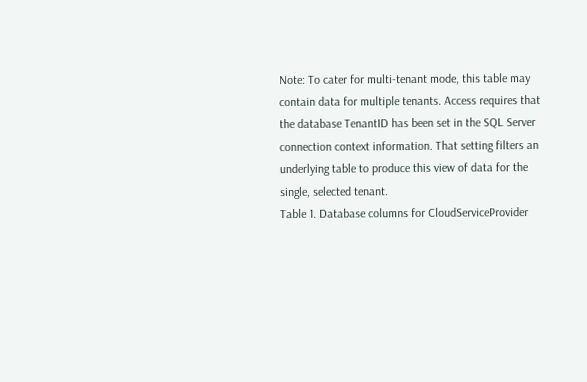Note: To cater for multi-tenant mode, this table may contain data for multiple tenants. Access requires that the database TenantID has been set in the SQL Server connection context information. That setting filters an underlying table to produce this view of data for the single, selected tenant.
Table 1. Database columns for CloudServiceProvider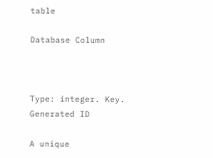table

Database Column



Type: integer. Key. Generated ID

A unique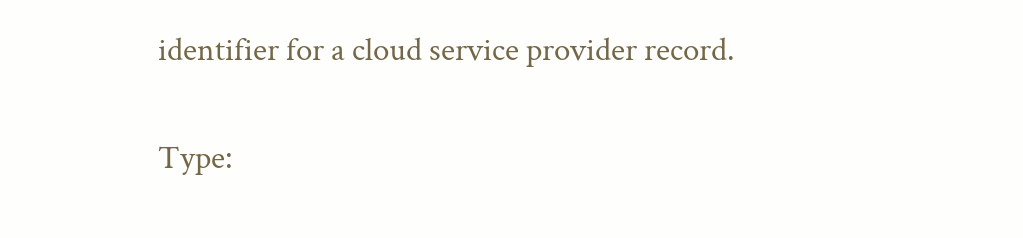identifier for a cloud service provider record.


Type: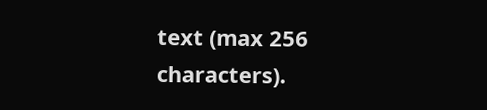text (max 256 characters).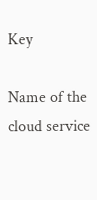Key

Name of the cloud service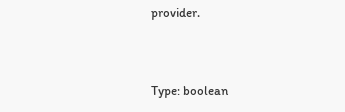provider.


Type: boolean